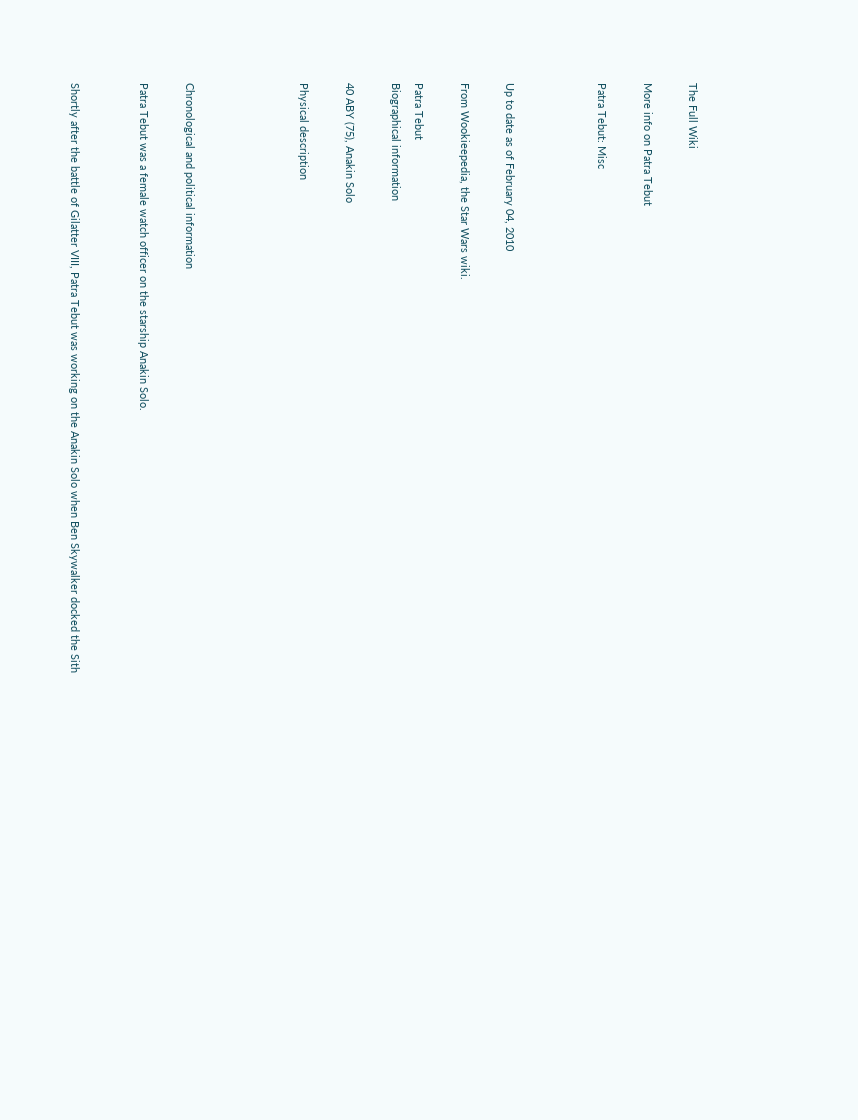The Full Wiki

More info on Patra Tebut

Patra Tebut: Misc



Up to date as of February 04, 2010

From Wookieepedia, the Star Wars wiki.

Patra Tebut
Biographical information

40 ABY (75), Anakin Solo

Physical description




Chronological and political information

Patra Tebut was a female watch officer on the starship Anakin Solo.


Shortly after the battle of Gilatter VIII, Patra Tebut was working on the Anakin Solo when Ben Skywalker docked the Sith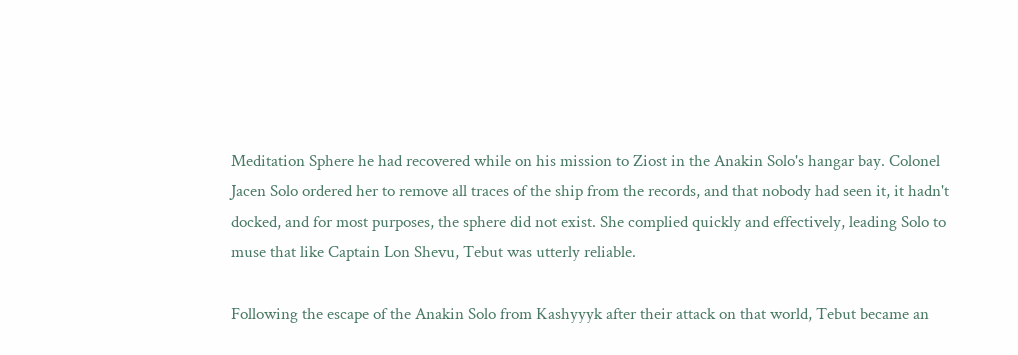Meditation Sphere he had recovered while on his mission to Ziost in the Anakin Solo's hangar bay. Colonel Jacen Solo ordered her to remove all traces of the ship from the records, and that nobody had seen it, it hadn't docked, and for most purposes, the sphere did not exist. She complied quickly and effectively, leading Solo to muse that like Captain Lon Shevu, Tebut was utterly reliable.

Following the escape of the Anakin Solo from Kashyyyk after their attack on that world, Tebut became an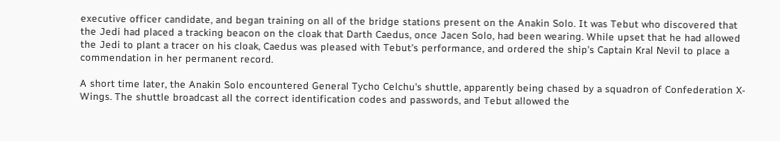executive officer candidate, and began training on all of the bridge stations present on the Anakin Solo. It was Tebut who discovered that the Jedi had placed a tracking beacon on the cloak that Darth Caedus, once Jacen Solo, had been wearing. While upset that he had allowed the Jedi to plant a tracer on his cloak, Caedus was pleased with Tebut's performance, and ordered the ship's Captain Kral Nevil to place a commendation in her permanent record.

A short time later, the Anakin Solo encountered General Tycho Celchu's shuttle, apparently being chased by a squadron of Confederation X-Wings. The shuttle broadcast all the correct identification codes and passwords, and Tebut allowed the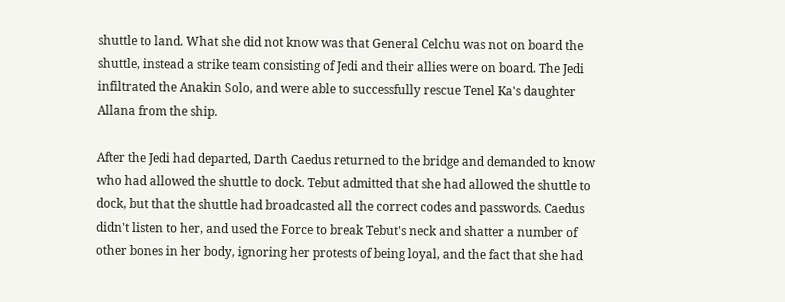shuttle to land. What she did not know was that General Celchu was not on board the shuttle, instead a strike team consisting of Jedi and their allies were on board. The Jedi infiltrated the Anakin Solo, and were able to successfully rescue Tenel Ka's daughter Allana from the ship.

After the Jedi had departed, Darth Caedus returned to the bridge and demanded to know who had allowed the shuttle to dock. Tebut admitted that she had allowed the shuttle to dock, but that the shuttle had broadcasted all the correct codes and passwords. Caedus didn't listen to her, and used the Force to break Tebut's neck and shatter a number of other bones in her body, ignoring her protests of being loyal, and the fact that she had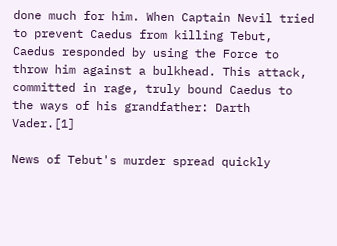done much for him. When Captain Nevil tried to prevent Caedus from killing Tebut, Caedus responded by using the Force to throw him against a bulkhead. This attack, committed in rage, truly bound Caedus to the ways of his grandfather: Darth Vader.[1]

News of Tebut's murder spread quickly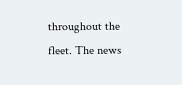throughout the fleet. The news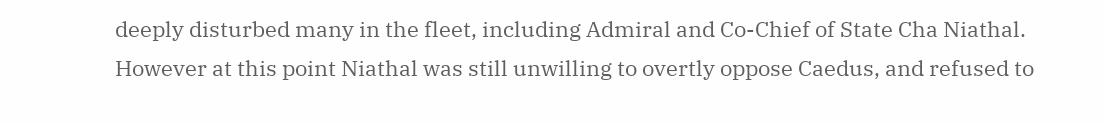deeply disturbed many in the fleet, including Admiral and Co-Chief of State Cha Niathal. However at this point Niathal was still unwilling to overtly oppose Caedus, and refused to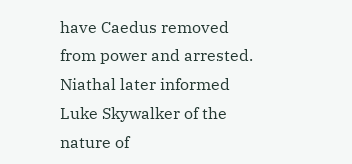have Caedus removed from power and arrested. Niathal later informed Luke Skywalker of the nature of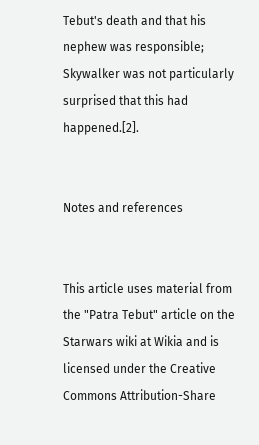Tebut's death and that his nephew was responsible; Skywalker was not particularly surprised that this had happened.[2].


Notes and references


This article uses material from the "Patra Tebut" article on the Starwars wiki at Wikia and is licensed under the Creative Commons Attribution-Share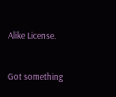Alike License.


Got something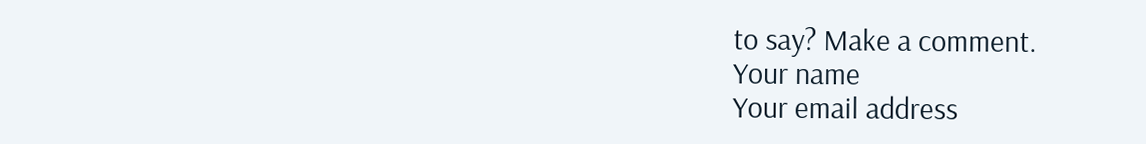to say? Make a comment.
Your name
Your email address